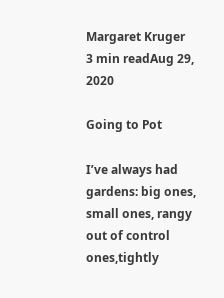Margaret Kruger
3 min readAug 29, 2020

Going to Pot

I’ve always had gardens: big ones, small ones, rangy out of control ones,tightly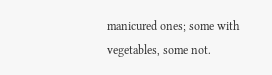manicured ones; some with vegetables, some not.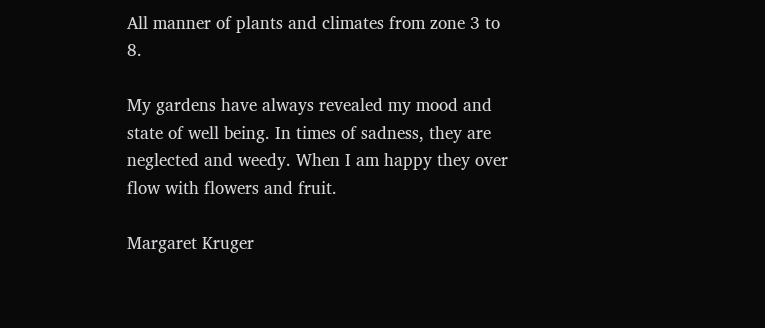All manner of plants and climates from zone 3 to 8.

My gardens have always revealed my mood and state of well being. In times of sadness, they are neglected and weedy. When I am happy they over flow with flowers and fruit.

Margaret Kruger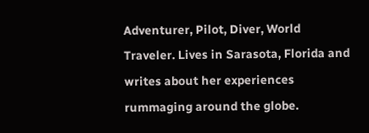Adventurer, Pilot, Diver, World Traveler. Lives in Sarasota, Florida and writes about her experiences rummaging around the globe.